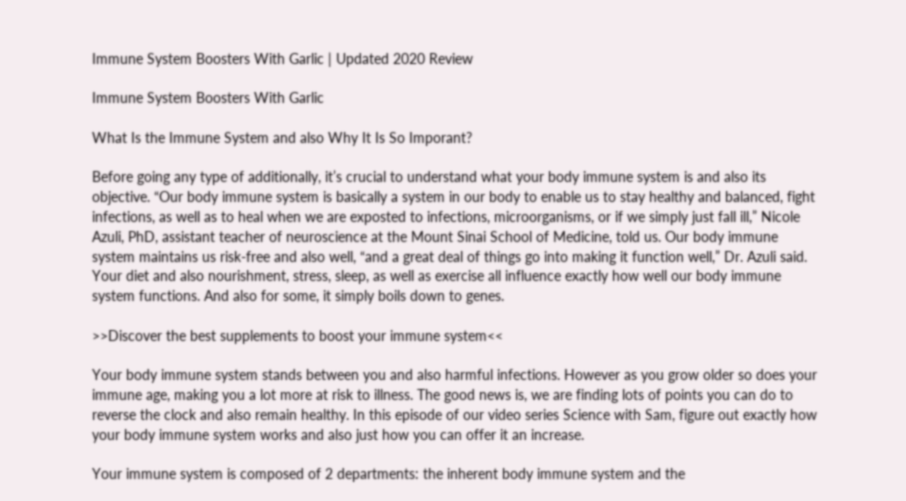Immune System Boosters With Garlic | Updated 2020 Review

Immune System Boosters With Garlic

What Is the Immune System and also Why It Is So Imporant?

Before going any type of additionally, it’s crucial to understand what your body immune system is and also its objective. “Our body immune system is basically a system in our body to enable us to stay healthy and balanced, fight infections, as well as to heal when we are exposted to infections, microorganisms, or if we simply just fall ill,” Nicole Azuli, PhD, assistant teacher of neuroscience at the Mount Sinai School of Medicine, told us. Our body immune system maintains us risk-free and also well, “and a great deal of things go into making it function well,” Dr. Azuli said. Your diet and also nourishment, stress, sleep, as well as exercise all influence exactly how well our body immune system functions. And also for some, it simply boils down to genes.

>>Discover the best supplements to boost your immune system<<

Your body immune system stands between you and also harmful infections. However as you grow older so does your immune age, making you a lot more at risk to illness. The good news is, we are finding lots of points you can do to reverse the clock and also remain healthy. In this episode of our video series Science with Sam, figure out exactly how your body immune system works and also just how you can offer it an increase.

Your immune system is composed of 2 departments: the inherent body immune system and the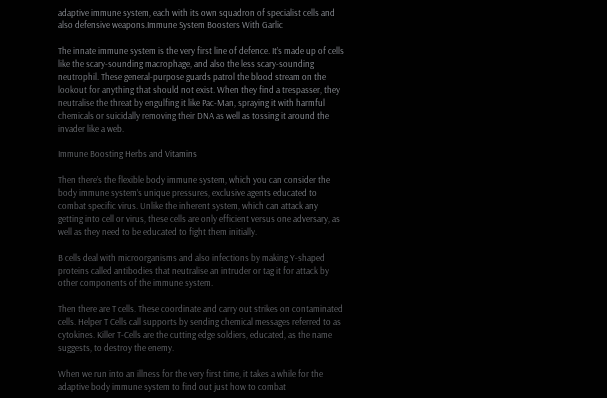adaptive immune system, each with its own squadron of specialist cells and also defensive weapons.Immune System Boosters With Garlic

The innate immune system is the very first line of defence. It’s made up of cells like the scary-sounding macrophage, and also the less scary-sounding neutrophil. These general-purpose guards patrol the blood stream on the lookout for anything that should not exist. When they find a trespasser, they neutralise the threat by engulfing it like Pac-Man, spraying it with harmful chemicals or suicidally removing their DNA as well as tossing it around the invader like a web.

Immune Boosting Herbs and Vitamins

Then there’s the flexible body immune system, which you can consider the body immune system’s unique pressures, exclusive agents educated to combat specific virus. Unlike the inherent system, which can attack any getting into cell or virus, these cells are only efficient versus one adversary, as well as they need to be educated to fight them initially.

B cells deal with microorganisms and also infections by making Y-shaped proteins called antibodies that neutralise an intruder or tag it for attack by other components of the immune system.

Then there are T cells. These coordinate and carry out strikes on contaminated cells. Helper T Cells call supports by sending chemical messages referred to as cytokines. Killer T-Cells are the cutting edge soldiers, educated, as the name suggests, to destroy the enemy.

When we run into an illness for the very first time, it takes a while for the adaptive body immune system to find out just how to combat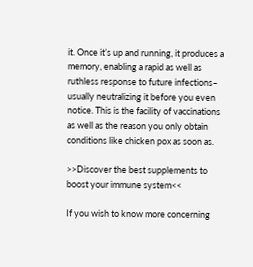it. Once it’s up and running, it produces a memory, enabling a rapid as well as ruthless response to future infections– usually neutralizing it before you even notice. This is the facility of vaccinations as well as the reason you only obtain conditions like chicken pox as soon as.

>>Discover the best supplements to boost your immune system<<

If you wish to know more concerning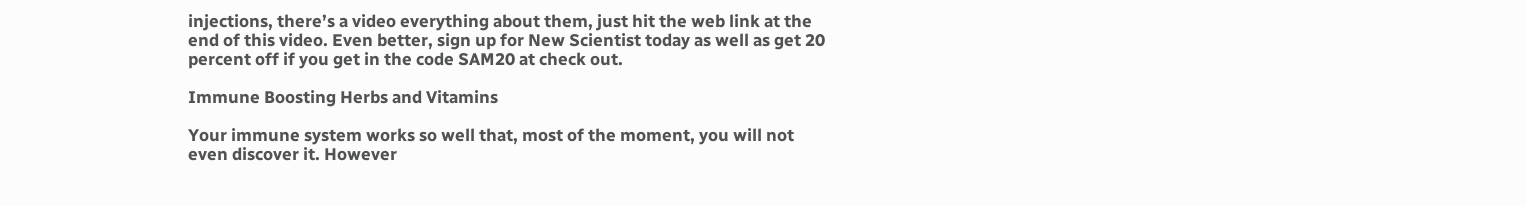injections, there’s a video everything about them, just hit the web link at the end of this video. Even better, sign up for New Scientist today as well as get 20 percent off if you get in the code SAM20 at check out.

Immune Boosting Herbs and Vitamins

Your immune system works so well that, most of the moment, you will not even discover it. However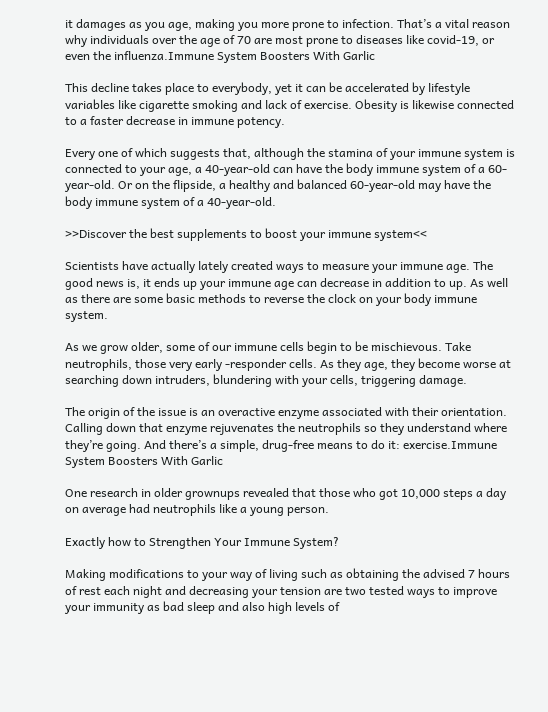it damages as you age, making you more prone to infection. That’s a vital reason why individuals over the age of 70 are most prone to diseases like covid-19, or even the influenza.Immune System Boosters With Garlic

This decline takes place to everybody, yet it can be accelerated by lifestyle variables like cigarette smoking and lack of exercise. Obesity is likewise connected to a faster decrease in immune potency.

Every one of which suggests that, although the stamina of your immune system is connected to your age, a 40-year-old can have the body immune system of a 60-year-old. Or on the flipside, a healthy and balanced 60-year-old may have the body immune system of a 40-year-old.

>>Discover the best supplements to boost your immune system<<

Scientists have actually lately created ways to measure your immune age. The good news is, it ends up your immune age can decrease in addition to up. As well as there are some basic methods to reverse the clock on your body immune system.

As we grow older, some of our immune cells begin to be mischievous. Take neutrophils, those very early -responder cells. As they age, they become worse at searching down intruders, blundering with your cells, triggering damage.

The origin of the issue is an overactive enzyme associated with their orientation. Calling down that enzyme rejuvenates the neutrophils so they understand where they’re going. And there’s a simple, drug-free means to do it: exercise.Immune System Boosters With Garlic

One research in older grownups revealed that those who got 10,000 steps a day on average had neutrophils like a young person.

Exactly how to Strengthen Your Immune System?

Making modifications to your way of living such as obtaining the advised 7 hours of rest each night and decreasing your tension are two tested ways to improve your immunity as bad sleep and also high levels of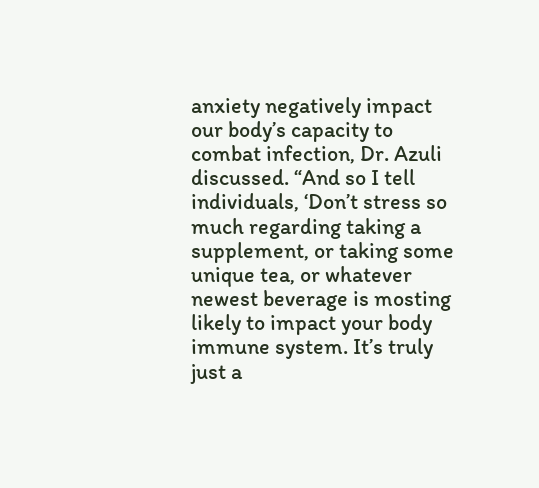anxiety negatively impact our body’s capacity to combat infection, Dr. Azuli discussed. “And so I tell individuals, ‘Don’t stress so much regarding taking a supplement, or taking some unique tea, or whatever newest beverage is mosting likely to impact your body immune system. It’s truly just a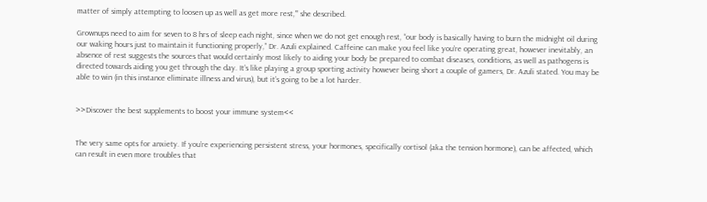matter of simply attempting to loosen up as well as get more rest,'” she described.

Grownups need to aim for seven to 8 hrs of sleep each night, since when we do not get enough rest, “our body is basically having to burn the midnight oil during our waking hours just to maintain it functioning properly,” Dr. Azuli explained. Caffeine can make you feel like you’re operating great, however inevitably, an absence of rest suggests the sources that would certainly most likely to aiding your body be prepared to combat diseases, conditions, as well as pathogens is directed towards aiding you get through the day. It’s like playing a group sporting activity however being short a couple of gamers, Dr. Azuli stated. You may be able to win (in this instance eliminate illness and virus), but it’s going to be a lot harder.


>>Discover the best supplements to boost your immune system<<


The very same opts for anxiety. If you’re experiencing persistent stress, your hormones, specifically cortisol (aka the tension hormone), can be affected, which can result in even more troubles that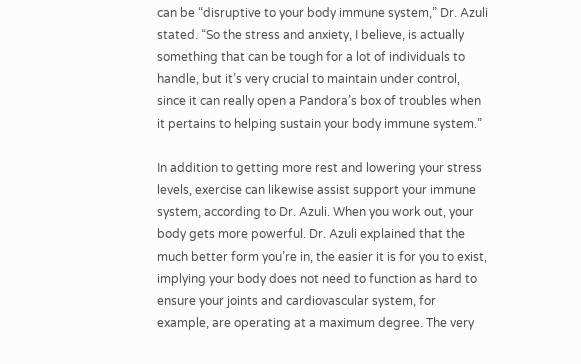can be “disruptive to your body immune system,” Dr. Azuli stated. “So the stress and anxiety, I believe, is actually something that can be tough for a lot of individuals to handle, but it’s very crucial to maintain under control, since it can really open a Pandora’s box of troubles when it pertains to helping sustain your body immune system.”

In addition to getting more rest and lowering your stress levels, exercise can likewise assist support your immune system, according to Dr. Azuli. When you work out, your body gets more powerful. Dr. Azuli explained that the much better form you’re in, the easier it is for you to exist, implying your body does not need to function as hard to ensure your joints and cardiovascular system, for example, are operating at a maximum degree. The very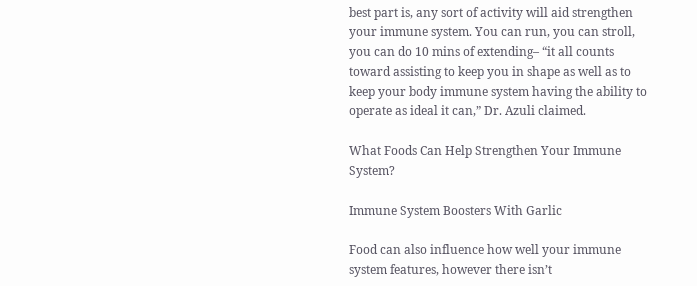best part is, any sort of activity will aid strengthen your immune system. You can run, you can stroll, you can do 10 mins of extending– “it all counts toward assisting to keep you in shape as well as to keep your body immune system having the ability to operate as ideal it can,” Dr. Azuli claimed.

What Foods Can Help Strengthen Your Immune System?

Immune System Boosters With Garlic

Food can also influence how well your immune system features, however there isn’t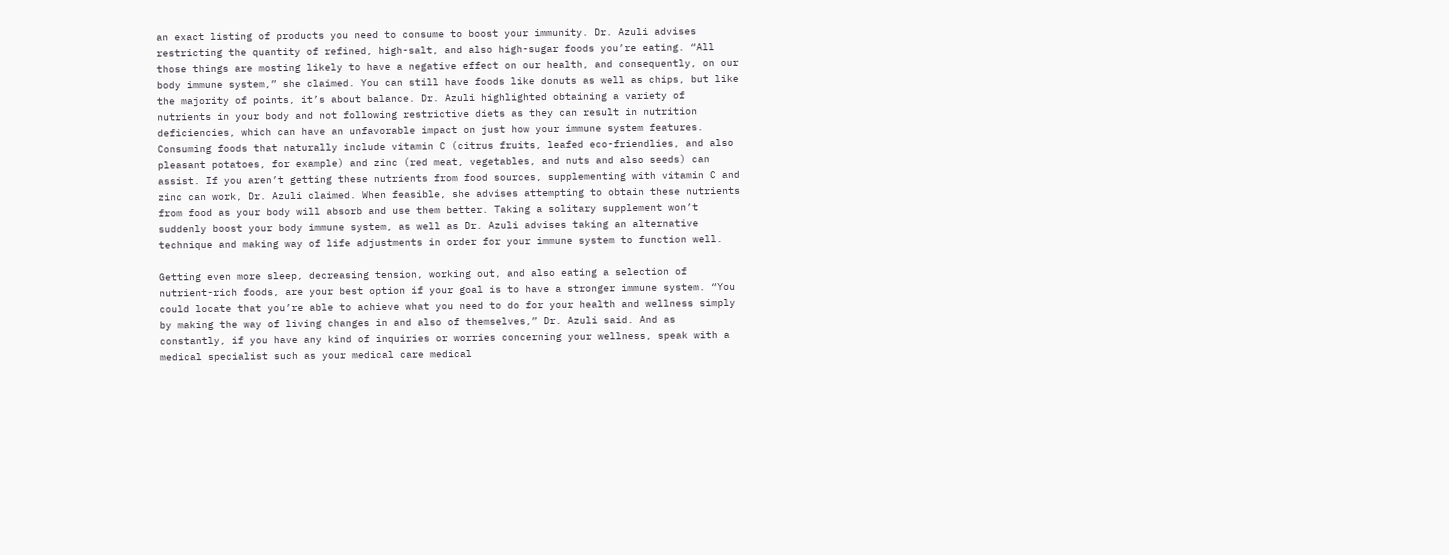an exact listing of products you need to consume to boost your immunity. Dr. Azuli advises restricting the quantity of refined, high-salt, and also high-sugar foods you’re eating. “All those things are mosting likely to have a negative effect on our health, and consequently, on our body immune system,” she claimed. You can still have foods like donuts as well as chips, but like the majority of points, it’s about balance. Dr. Azuli highlighted obtaining a variety of nutrients in your body and not following restrictive diets as they can result in nutrition deficiencies, which can have an unfavorable impact on just how your immune system features.
Consuming foods that naturally include vitamin C (citrus fruits, leafed eco-friendlies, and also pleasant potatoes, for example) and zinc (red meat, vegetables, and nuts and also seeds) can assist. If you aren’t getting these nutrients from food sources, supplementing with vitamin C and zinc can work, Dr. Azuli claimed. When feasible, she advises attempting to obtain these nutrients from food as your body will absorb and use them better. Taking a solitary supplement won’t suddenly boost your body immune system, as well as Dr. Azuli advises taking an alternative technique and making way of life adjustments in order for your immune system to function well.

Getting even more sleep, decreasing tension, working out, and also eating a selection of nutrient-rich foods, are your best option if your goal is to have a stronger immune system. “You could locate that you’re able to achieve what you need to do for your health and wellness simply by making the way of living changes in and also of themselves,” Dr. Azuli said. And as constantly, if you have any kind of inquiries or worries concerning your wellness, speak with a medical specialist such as your medical care medical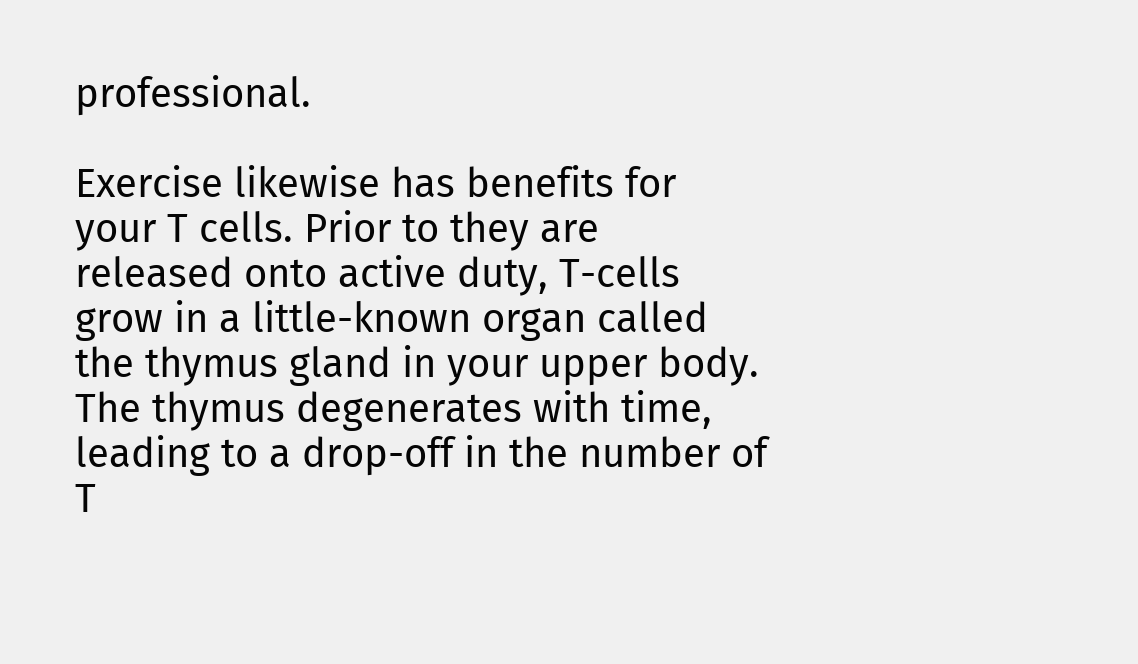professional.

Exercise likewise has benefits for your T cells. Prior to they are released onto active duty, T-cells grow in a little-known organ called the thymus gland in your upper body. The thymus degenerates with time, leading to a drop-off in the number of T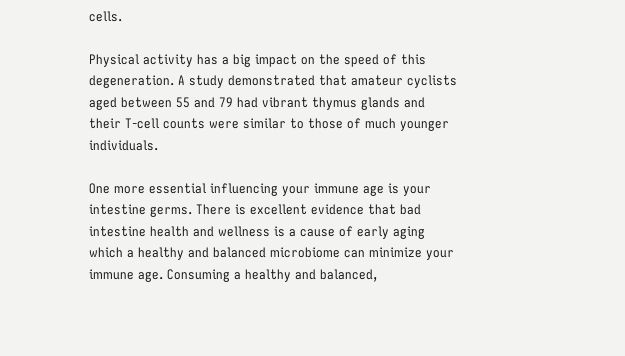cells.

Physical activity has a big impact on the speed of this degeneration. A study demonstrated that amateur cyclists aged between 55 and 79 had vibrant thymus glands and their T-cell counts were similar to those of much younger individuals.

One more essential influencing your immune age is your intestine germs. There is excellent evidence that bad intestine health and wellness is a cause of early aging which a healthy and balanced microbiome can minimize your immune age. Consuming a healthy and balanced,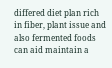differed diet plan rich in fiber, plant issue and also fermented foods can aid maintain a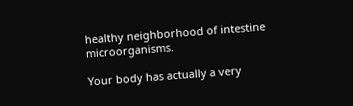healthy neighborhood of intestine microorganisms.

Your body has actually a very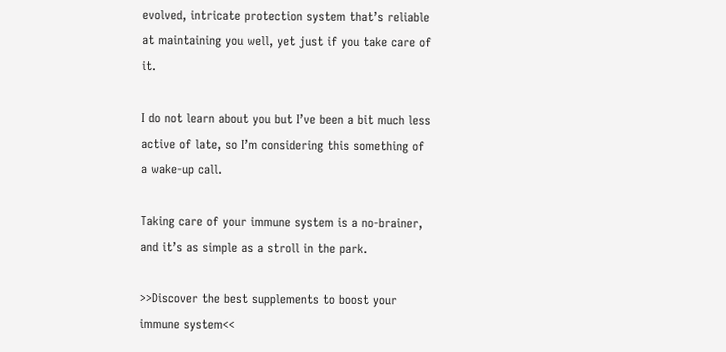evolved, intricate protection system that’s reliable at maintaining you well, yet just if you take care of it.

I do not learn about you but I’ve been a bit much less active of late, so I’m considering this something of a wake-up call.

Taking care of your immune system is a no-brainer, and it’s as simple as a stroll in the park.

>>Discover the best supplements to boost your immune system<<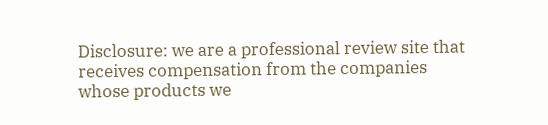Disclosure: we are a professional review site that receives compensation from the companies whose products we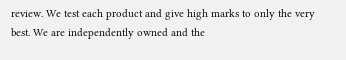review. We test each product and give high marks to only the very best. We are independently owned and the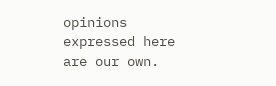opinions expressed here are our own.